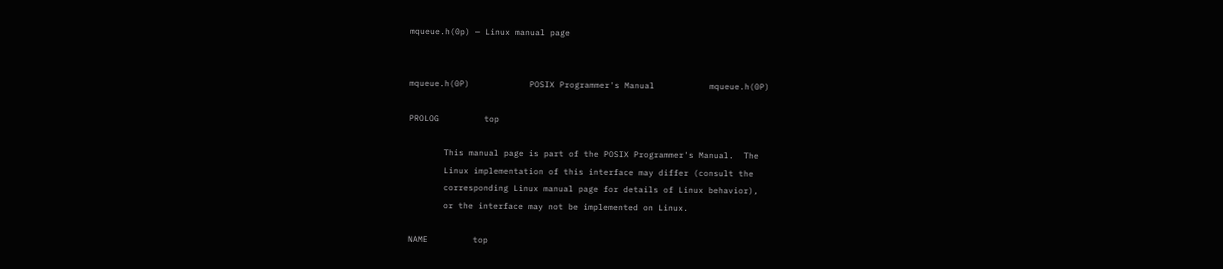mqueue.h(0p) — Linux manual page


mqueue.h(0P)            POSIX Programmer's Manual           mqueue.h(0P)

PROLOG         top

       This manual page is part of the POSIX Programmer's Manual.  The
       Linux implementation of this interface may differ (consult the
       corresponding Linux manual page for details of Linux behavior),
       or the interface may not be implemented on Linux.

NAME         top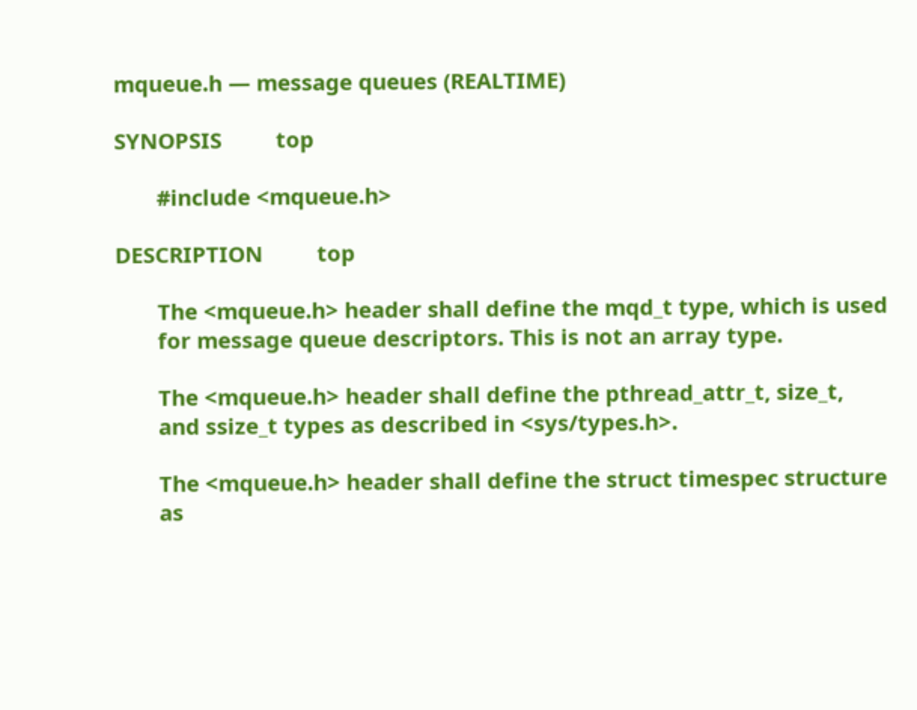mqueue.h — message queues (REALTIME)

SYNOPSIS         top

       #include <mqueue.h>

DESCRIPTION         top

       The <mqueue.h> header shall define the mqd_t type, which is used
       for message queue descriptors. This is not an array type.

       The <mqueue.h> header shall define the pthread_attr_t, size_t,
       and ssize_t types as described in <sys/types.h>.

       The <mqueue.h> header shall define the struct timespec structure
       as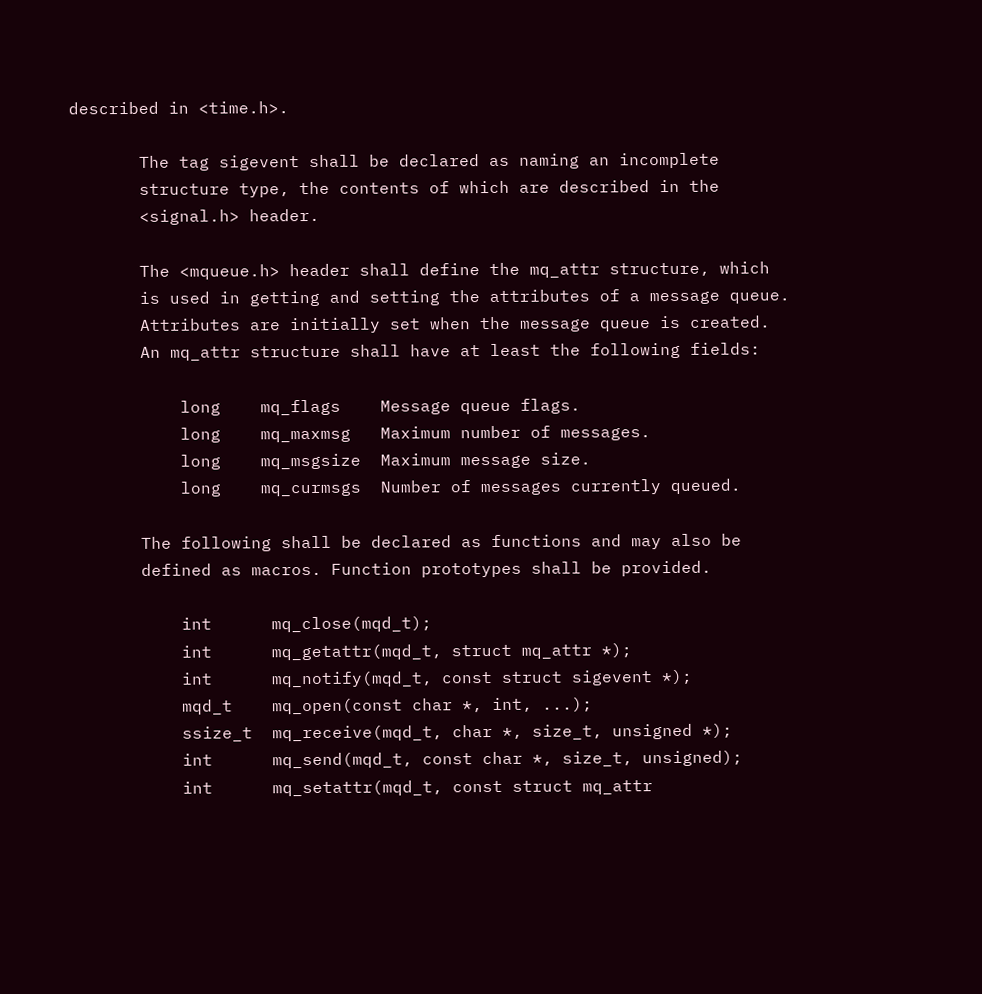described in <time.h>.

       The tag sigevent shall be declared as naming an incomplete
       structure type, the contents of which are described in the
       <signal.h> header.

       The <mqueue.h> header shall define the mq_attr structure, which
       is used in getting and setting the attributes of a message queue.
       Attributes are initially set when the message queue is created.
       An mq_attr structure shall have at least the following fields:

           long    mq_flags    Message queue flags.
           long    mq_maxmsg   Maximum number of messages.
           long    mq_msgsize  Maximum message size.
           long    mq_curmsgs  Number of messages currently queued.

       The following shall be declared as functions and may also be
       defined as macros. Function prototypes shall be provided.

           int      mq_close(mqd_t);
           int      mq_getattr(mqd_t, struct mq_attr *);
           int      mq_notify(mqd_t, const struct sigevent *);
           mqd_t    mq_open(const char *, int, ...);
           ssize_t  mq_receive(mqd_t, char *, size_t, unsigned *);
           int      mq_send(mqd_t, const char *, size_t, unsigned);
           int      mq_setattr(mqd_t, const struct mq_attr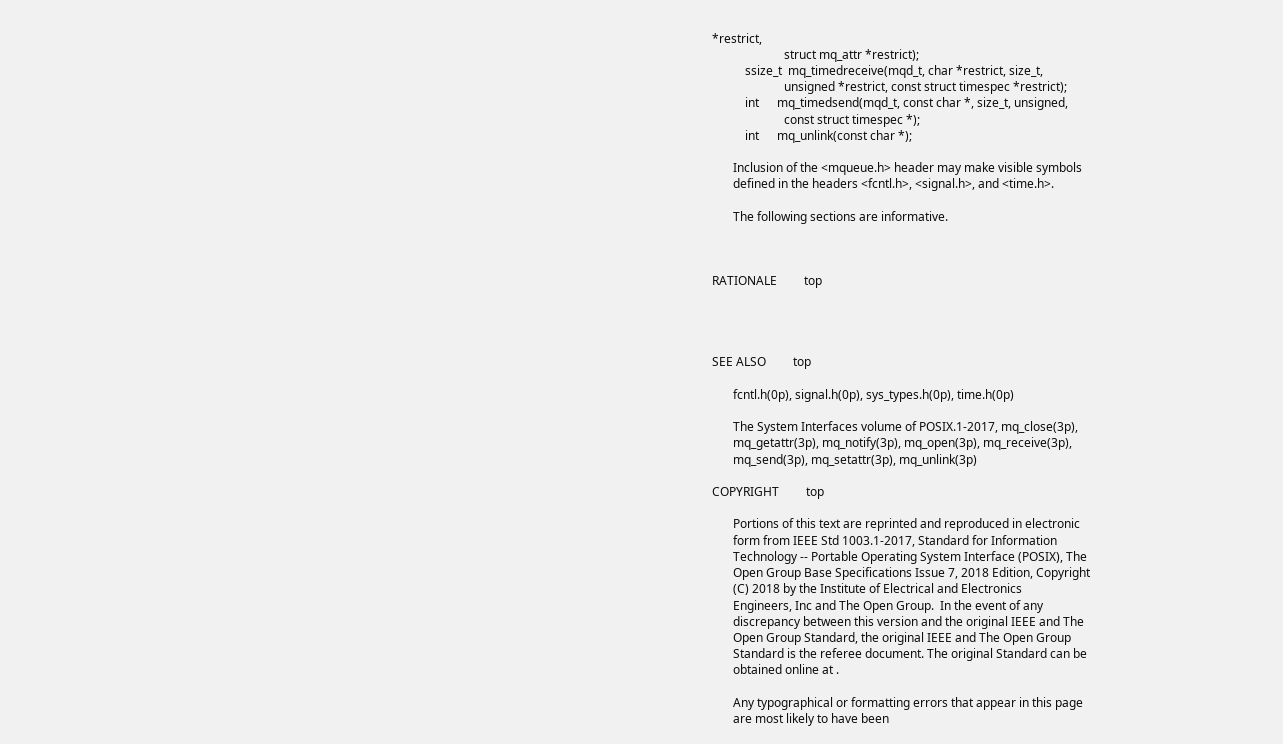*restrict,
                        struct mq_attr *restrict);
           ssize_t  mq_timedreceive(mqd_t, char *restrict, size_t,
                        unsigned *restrict, const struct timespec *restrict);
           int      mq_timedsend(mqd_t, const char *, size_t, unsigned,
                        const struct timespec *);
           int      mq_unlink(const char *);

       Inclusion of the <mqueue.h> header may make visible symbols
       defined in the headers <fcntl.h>, <signal.h>, and <time.h>.

       The following sections are informative.



RATIONALE         top




SEE ALSO         top

       fcntl.h(0p), signal.h(0p), sys_types.h(0p), time.h(0p)

       The System Interfaces volume of POSIX.1‐2017, mq_close(3p),
       mq_getattr(3p), mq_notify(3p), mq_open(3p), mq_receive(3p),
       mq_send(3p), mq_setattr(3p), mq_unlink(3p)

COPYRIGHT         top

       Portions of this text are reprinted and reproduced in electronic
       form from IEEE Std 1003.1-2017, Standard for Information
       Technology -- Portable Operating System Interface (POSIX), The
       Open Group Base Specifications Issue 7, 2018 Edition, Copyright
       (C) 2018 by the Institute of Electrical and Electronics
       Engineers, Inc and The Open Group.  In the event of any
       discrepancy between this version and the original IEEE and The
       Open Group Standard, the original IEEE and The Open Group
       Standard is the referee document. The original Standard can be
       obtained online at .

       Any typographical or formatting errors that appear in this page
       are most likely to have been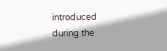introduced during the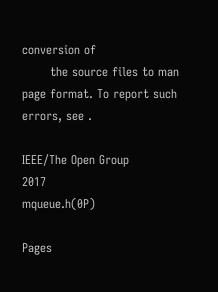conversion of
       the source files to man page format. To report such errors, see .

IEEE/The Open Group               2017                      mqueue.h(0P)

Pages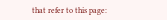that refer to this page: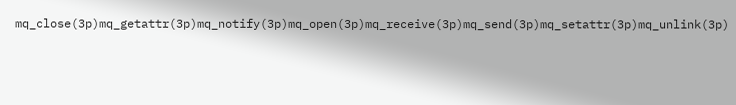mq_close(3p)mq_getattr(3p)mq_notify(3p)mq_open(3p)mq_receive(3p)mq_send(3p)mq_setattr(3p)mq_unlink(3p)